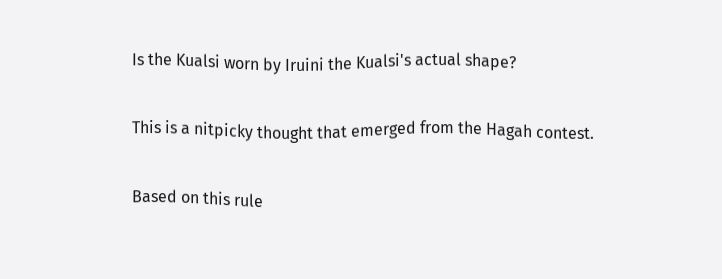Is the Kualsi worn by Iruini the Kualsi's actual shape?

This is a nitpicky thought that emerged from the Hagah contest.

Based on this rule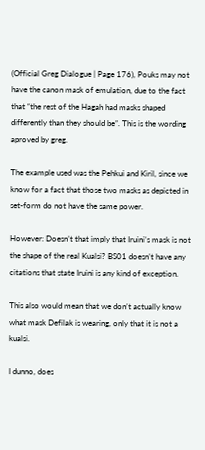(Official Greg Dialogue | Page 176), Pouks may not have the canon mask of emulation, due to the fact that “the rest of the Hagah had masks shaped differently than they should be”. This is the wording aproved by greg.

The example used was the Pehkui and Kiril, since we know for a fact that those two masks as depicted in set-form do not have the same power.

However: Doesn’t that imply that Iruini’s mask is not the shape of the real Kualsi? BS01 doesn’t have any citations that state Iruini is any kind of exception.

This also would mean that we don’t actually know what mask Defilak is wearing, only that it is not a kualsi.

I dunno, does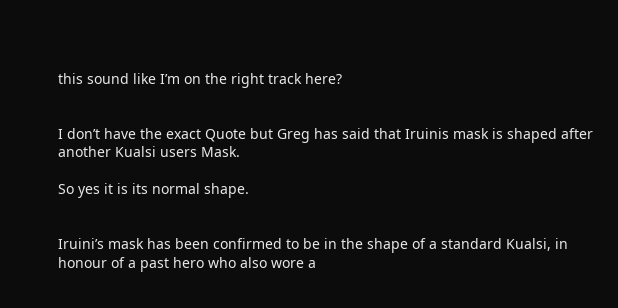this sound like I’m on the right track here?


I don’t have the exact Quote but Greg has said that Iruinis mask is shaped after another Kualsi users Mask.

So yes it is its normal shape.


Iruini’s mask has been confirmed to be in the shape of a standard Kualsi, in honour of a past hero who also wore a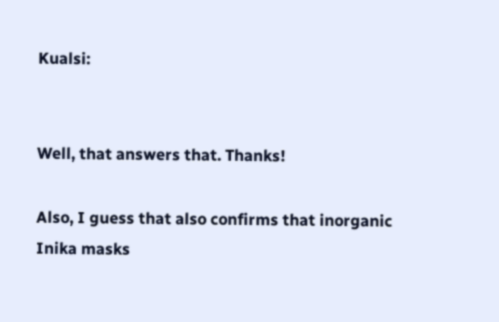Kualsi:


Well, that answers that. Thanks!

Also, I guess that also confirms that inorganic Inika masks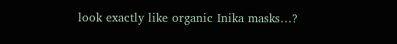look exactly like organic Inika masks…?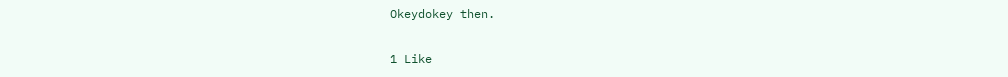Okeydokey then.

1 Like